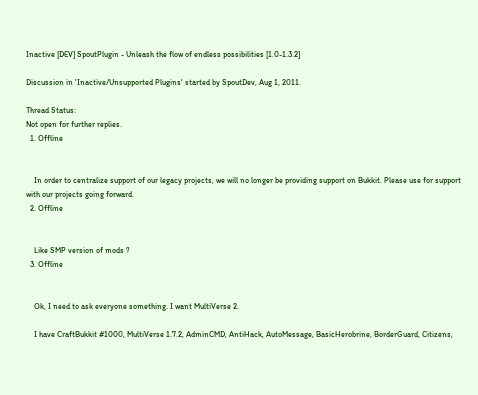Inactive [DEV] SpoutPlugin - Unleash the flow of endless possibilities [1.0-1.3.2]

Discussion in 'Inactive/Unsupported Plugins' started by SpoutDev, Aug 1, 2011.

Thread Status:
Not open for further replies.
  1. Offline


    In order to centralize support of our legacy projects, we will no longer be providing support on Bukkit. Please use for support with our projects going forward.
  2. Offline


    Like SMP version of mods ?
  3. Offline


    Ok, I need to ask everyone something. I want MultiVerse 2.

    I have CraftBukkit #1000, MultiVerse 1.7.2, AdminCMD, AntiHack, AutoMessage, BasicHerobrine, BorderGuard, Citizens,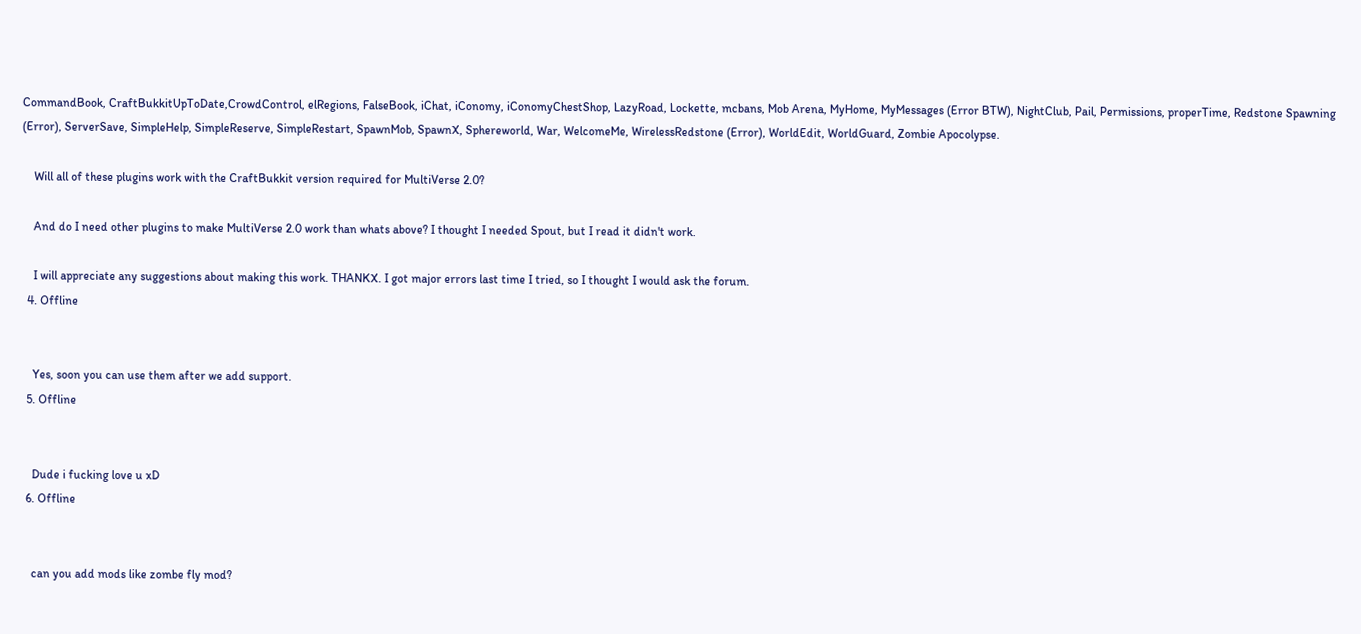CommandBook, CraftBukkitUpToDate,CrowdControl, elRegions, FalseBook, iChat, iConomy, iConomyChestShop, LazyRoad, Lockette, mcbans, Mob Arena, MyHome, MyMessages (Error BTW), NightClub, Pail, Permissions, properTime, Redstone Spawning (Error), ServerSave, SimpleHelp, SimpleReserve, SimpleRestart, SpawnMob, SpawnX, Sphereworld, War, WelcomeMe, WirelessRedstone (Error), WorldEdit, WorldGuard, Zombie Apocolypse.

    Will all of these plugins work with the CraftBukkit version required for MultiVerse 2.0?

    And do I need other plugins to make MultiVerse 2.0 work than whats above? I thought I needed Spout, but I read it didn't work.

    I will appreciate any suggestions about making this work. THANKX. I got major errors last time I tried, so I thought I would ask the forum.
  4. Offline


    Yes, soon you can use them after we add support.
  5. Offline


    Dude i fucking love u xD
  6. Offline


    can you add mods like zombe fly mod?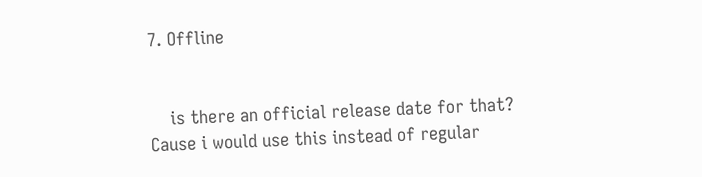7. Offline


    is there an official release date for that? Cause i would use this instead of regular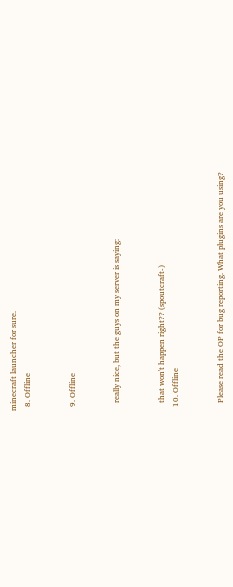minecraft launcher for sure.
  8. Offline


  9. Offline


    really nice, but the guys on my server is saying:


    that won't happen right?? (spoutcraft-)
  10. Offline


    Please read the OP for bug reporting. What plugins are you using?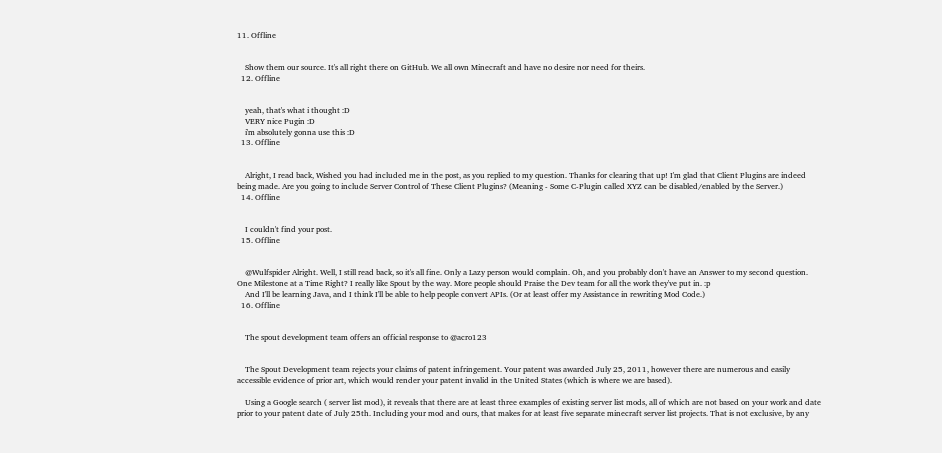11. Offline


    Show them our source. It's all right there on GitHub. We all own Minecraft and have no desire nor need for theirs.
  12. Offline


    yeah, that's what i thought :D
    VERY nice Pugin :D
    i'm absolutely gonna use this :D
  13. Offline


    Alright, I read back, Wished you had included me in the post, as you replied to my question. Thanks for clearing that up! I'm glad that Client Plugins are indeed being made. Are you going to include Server Control of These Client Plugins? (Meaning - Some C-Plugin called XYZ can be disabled/enabled by the Server.)
  14. Offline


    I couldn't find your post.
  15. Offline


    @Wulfspider Alright. Well, I still read back, so it's all fine. Only a Lazy person would complain. Oh, and you probably don't have an Answer to my second question. One Milestone at a Time Right? I really like Spout by the way. More people should Praise the Dev team for all the work they've put in. :p
    And I'll be learning Java, and I think I'll be able to help people convert APIs. (Or at least offer my Assistance in rewriting Mod Code.)
  16. Offline


    The spout development team offers an official response to @acro123


    The Spout Development team rejects your claims of patent infringement. Your patent was awarded July 25, 2011, however there are numerous and easily accessible evidence of prior art, which would render your patent invalid in the United States (which is where we are based).

    Using a Google search ( server list mod), it reveals that there are at least three examples of existing server list mods, all of which are not based on your work and date prior to your patent date of July 25th. Including your mod and ours, that makes for at least five separate minecraft server list projects. That is not exclusive, by any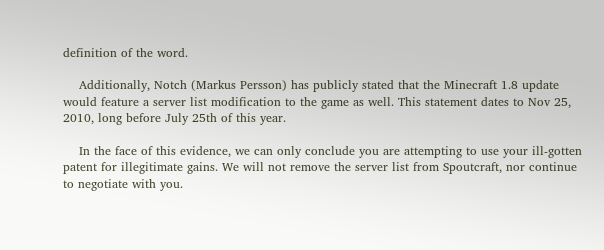definition of the word.

    Additionally, Notch (Markus Persson) has publicly stated that the Minecraft 1.8 update would feature a server list modification to the game as well. This statement dates to Nov 25, 2010, long before July 25th of this year.

    In the face of this evidence, we can only conclude you are attempting to use your ill-gotten patent for illegitimate gains. We will not remove the server list from Spoutcraft, nor continue to negotiate with you.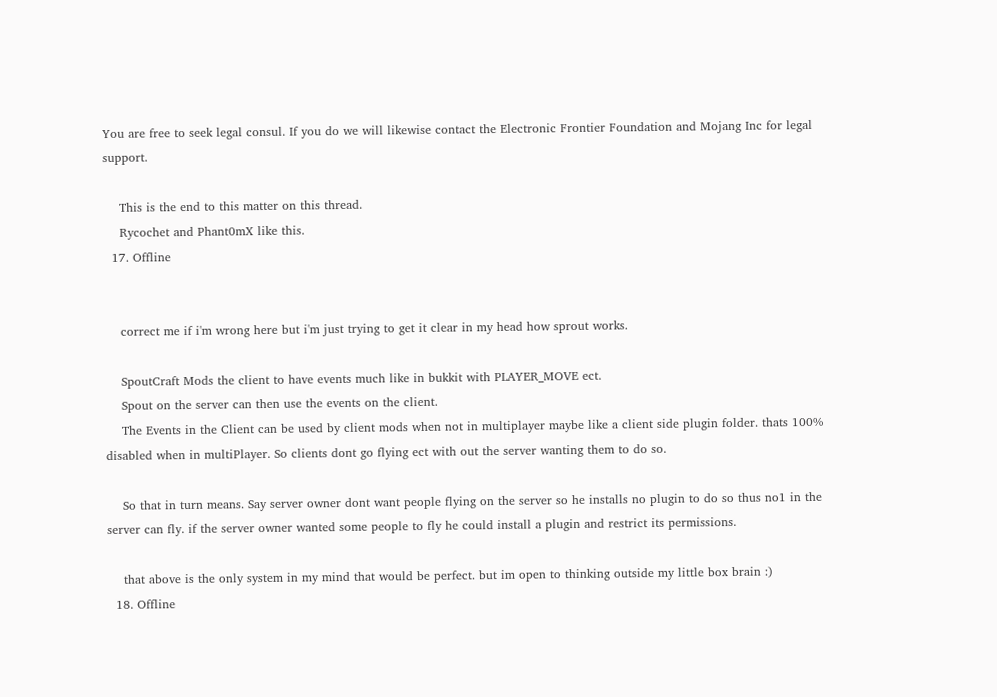You are free to seek legal consul. If you do we will likewise contact the Electronic Frontier Foundation and Mojang Inc for legal support.

    This is the end to this matter on this thread.
    Rycochet and Phant0mX like this.
  17. Offline


    correct me if i'm wrong here but i'm just trying to get it clear in my head how sprout works.

    SpoutCraft Mods the client to have events much like in bukkit with PLAYER_MOVE ect.
    Spout on the server can then use the events on the client.
    The Events in the Client can be used by client mods when not in multiplayer maybe like a client side plugin folder. thats 100% disabled when in multiPlayer. So clients dont go flying ect with out the server wanting them to do so.

    So that in turn means. Say server owner dont want people flying on the server so he installs no plugin to do so thus no1 in the server can fly. if the server owner wanted some people to fly he could install a plugin and restrict its permissions.

    that above is the only system in my mind that would be perfect. but im open to thinking outside my little box brain :)
  18. Offline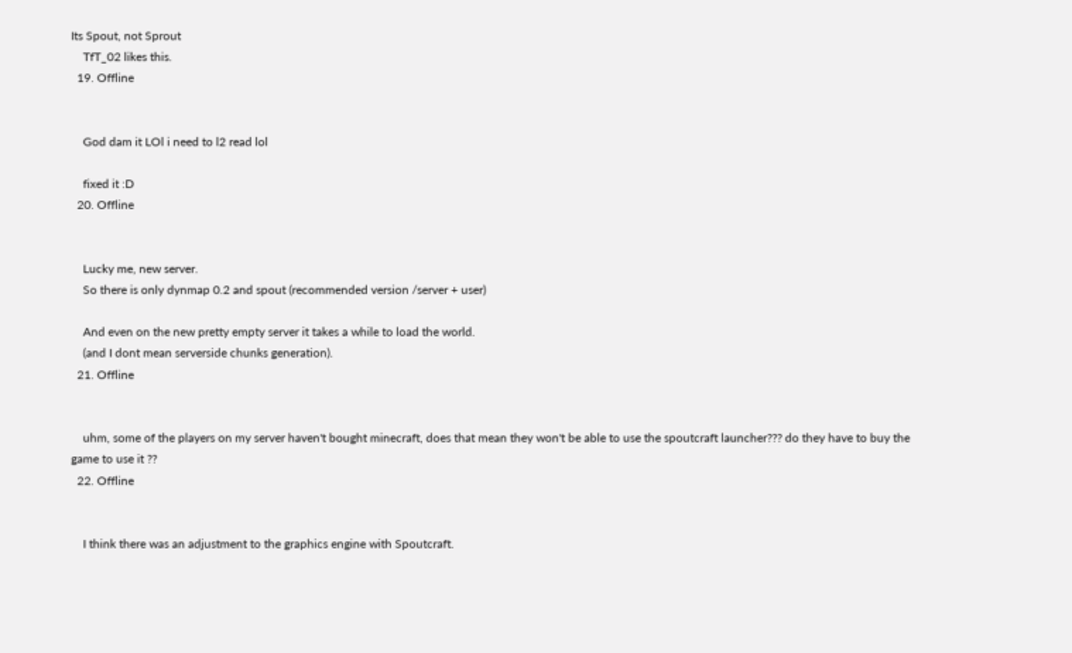Its Spout, not Sprout
    TfT_02 likes this.
  19. Offline


    God dam it LOl i need to l2 read lol

    fixed it :D
  20. Offline


    Lucky me, new server.
    So there is only dynmap 0.2 and spout (recommended version /server + user)

    And even on the new pretty empty server it takes a while to load the world.
    (and I dont mean serverside chunks generation).
  21. Offline


    uhm, some of the players on my server haven't bought minecraft, does that mean they won't be able to use the spoutcraft launcher??? do they have to buy the game to use it ??
  22. Offline


    I think there was an adjustment to the graphics engine with Spoutcraft.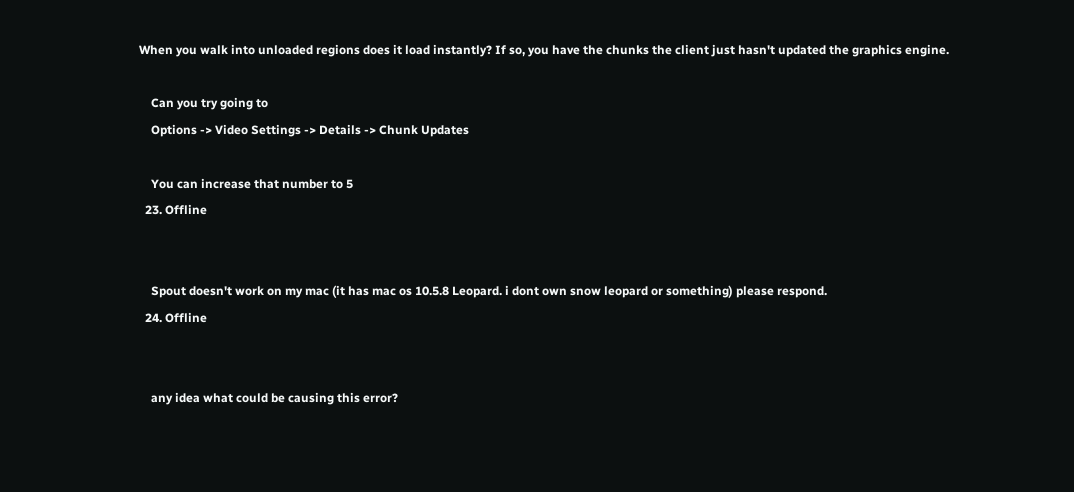When you walk into unloaded regions does it load instantly? If so, you have the chunks the client just hasn't updated the graphics engine.

    Can you try going to
    Options -> Video Settings -> Details -> Chunk Updates

    You can increase that number to 5
  23. Offline


    Spout doesn't work on my mac (it has mac os 10.5.8 Leopard. i dont own snow leopard or something) please respond.
  24. Offline


    any idea what could be causing this error?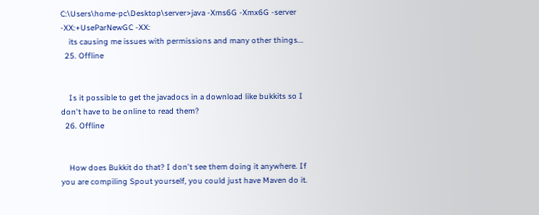C:\Users\home-pc\Desktop\server>java -Xms6G -Xmx6G -server -XX:+UseParNewGC -XX:
    its causing me issues with permissions and many other things...
  25. Offline


    Is it possible to get the javadocs in a download like bukkits so I don't have to be online to read them?
  26. Offline


    How does Bukkit do that? I don't see them doing it anywhere. If you are compiling Spout yourself, you could just have Maven do it.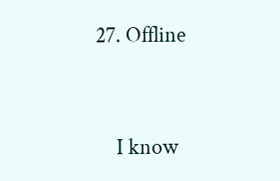27. Offline


    I know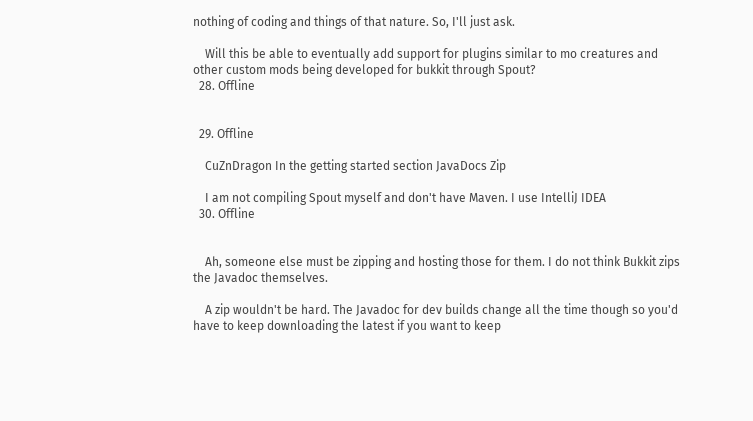nothing of coding and things of that nature. So, I'll just ask.

    Will this be able to eventually add support for plugins similar to mo creatures and other custom mods being developed for bukkit through Spout?
  28. Offline


  29. Offline

    CuZnDragon In the getting started section JavaDocs Zip

    I am not compiling Spout myself and don't have Maven. I use IntelliJ IDEA
  30. Offline


    Ah, someone else must be zipping and hosting those for them. I do not think Bukkit zips the Javadoc themselves.

    A zip wouldn't be hard. The Javadoc for dev builds change all the time though so you'd have to keep downloading the latest if you want to keep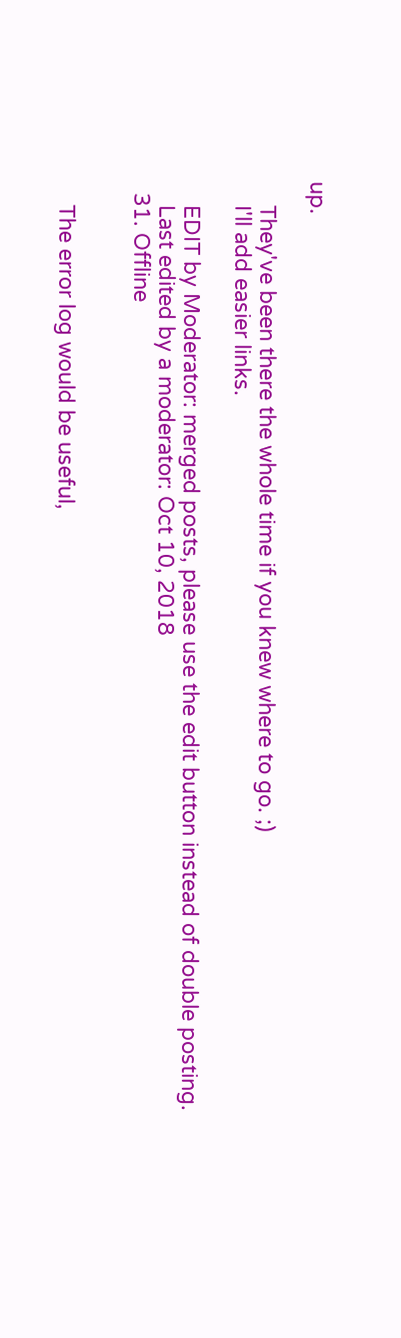up.

    They've been there the whole time if you knew where to go. ;)
    I'll add easier links.

    EDIT by Moderator: merged posts, please use the edit button instead of double posting.
    Last edited by a moderator: Oct 10, 2018
  31. Offline


    The error log would be useful,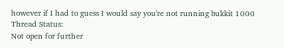however if I had to guess I would say you're not running bukkit 1000
Thread Status:
Not open for further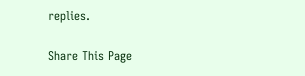replies.

Share This Page